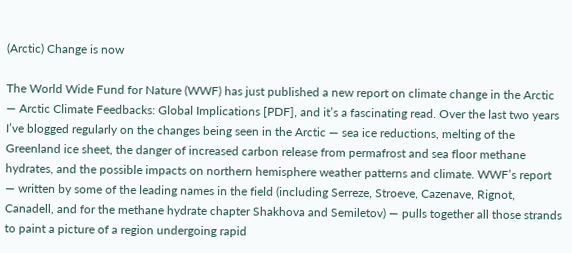(Arctic) Change is now

The World Wide Fund for Nature (WWF) has just published a new report on climate change in the Arctic — Arctic Climate Feedbacks: Global Implications [PDF], and it’s a fascinating read. Over the last two years I’ve blogged regularly on the changes being seen in the Arctic — sea ice reductions, melting of the Greenland ice sheet, the danger of increased carbon release from permafrost and sea floor methane hydrates, and the possible impacts on northern hemisphere weather patterns and climate. WWF’s report — written by some of the leading names in the field (including Serreze, Stroeve, Cazenave, Rignot, Canadell, and for the methane hydrate chapter Shakhova and Semiletov) — pulls together all those strands to paint a picture of a region undergoing rapid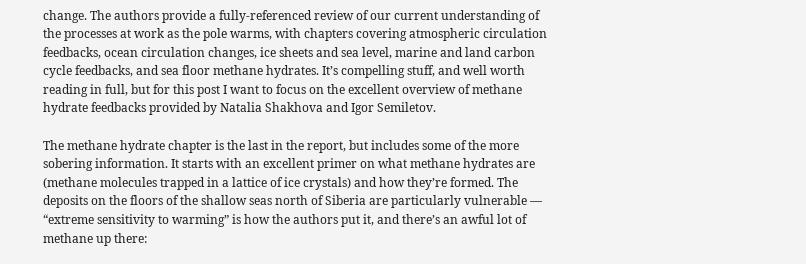change. The authors provide a fully-referenced review of our current understanding of the processes at work as the pole warms, with chapters covering atmospheric circulation feedbacks, ocean circulation changes, ice sheets and sea level, marine and land carbon cycle feedbacks, and sea floor methane hydrates. It’s compelling stuff, and well worth reading in full, but for this post I want to focus on the excellent overview of methane hydrate feedbacks provided by Natalia Shakhova and Igor Semiletov.

The methane hydrate chapter is the last in the report, but includes some of the more sobering information. It starts with an excellent primer on what methane hydrates are (methane molecules trapped in a lattice of ice crystals) and how they’re formed. The deposits on the floors of the shallow seas north of Siberia are particularly vulnerable — “extreme sensitivity to warming” is how the authors put it, and there’s an awful lot of methane up there: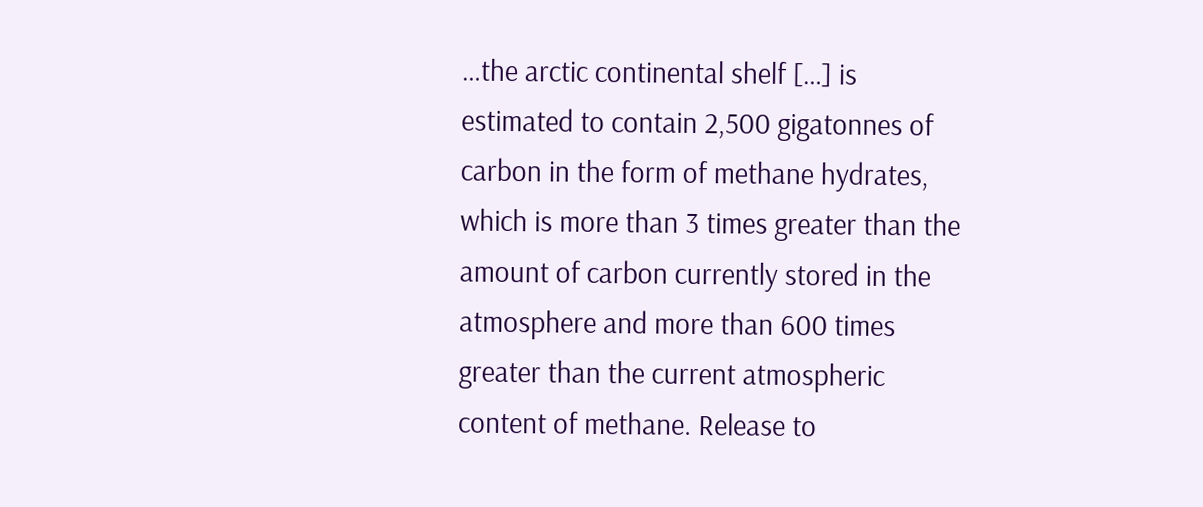…the arctic continental shelf […] is estimated to contain 2,500 gigatonnes of carbon in the form of methane hydrates, which is more than 3 times greater than the amount of carbon currently stored in the atmosphere and more than 600 times greater than the current atmospheric content of methane. Release to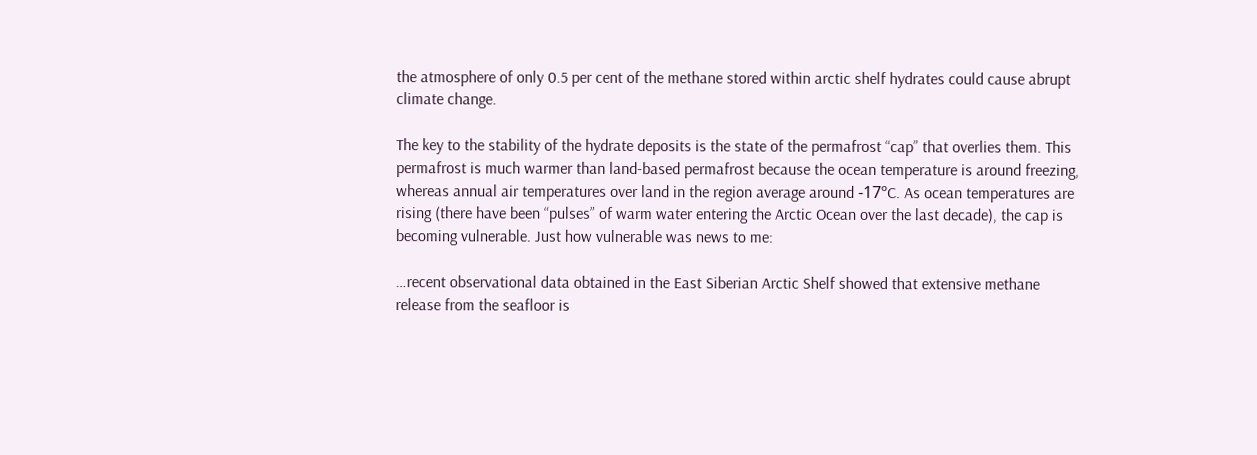the atmosphere of only 0.5 per cent of the methane stored within arctic shelf hydrates could cause abrupt climate change.

The key to the stability of the hydrate deposits is the state of the permafrost “cap” that overlies them. This permafrost is much warmer than land-based permafrost because the ocean temperature is around freezing, whereas annual air temperatures over land in the region average around -17ºC. As ocean temperatures are rising (there have been “pulses” of warm water entering the Arctic Ocean over the last decade), the cap is becoming vulnerable. Just how vulnerable was news to me:

…recent observational data obtained in the East Siberian Arctic Shelf showed that extensive methane release from the seafloor is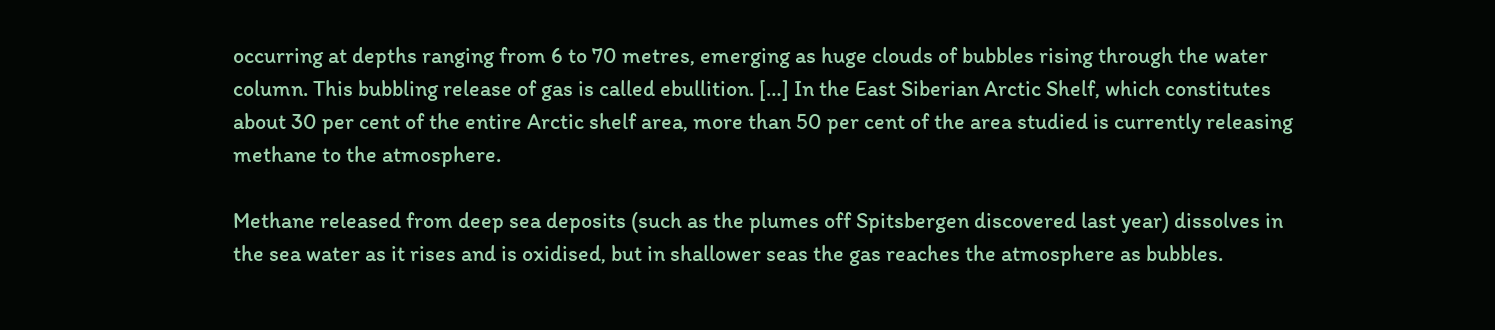occurring at depths ranging from 6 to 70 metres, emerging as huge clouds of bubbles rising through the water column. This bubbling release of gas is called ebullition. […] In the East Siberian Arctic Shelf, which constitutes about 30 per cent of the entire Arctic shelf area, more than 50 per cent of the area studied is currently releasing methane to the atmosphere.

Methane released from deep sea deposits (such as the plumes off Spitsbergen discovered last year) dissolves in the sea water as it rises and is oxidised, but in shallower seas the gas reaches the atmosphere as bubbles.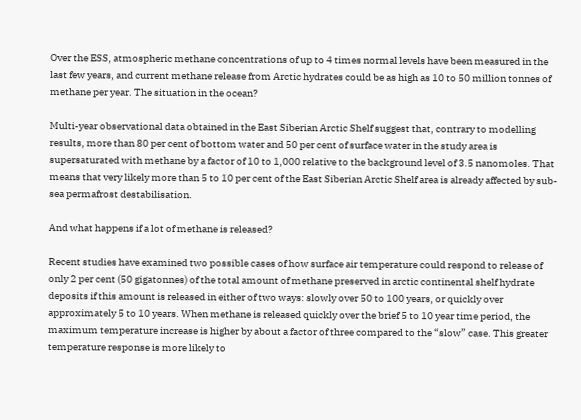Over the ESS, atmospheric methane concentrations of up to 4 times normal levels have been measured in the last few years, and current methane release from Arctic hydrates could be as high as 10 to 50 million tonnes of methane per year. The situation in the ocean?

Multi-year observational data obtained in the East Siberian Arctic Shelf suggest that, contrary to modelling results, more than 80 per cent of bottom water and 50 per cent of surface water in the study area is supersaturated with methane by a factor of 10 to 1,000 relative to the background level of 3.5 nanomoles. That means that very likely more than 5 to 10 per cent of the East Siberian Arctic Shelf area is already affected by sub-sea permafrost destabilisation.

And what happens if a lot of methane is released?

Recent studies have examined two possible cases of how surface air temperature could respond to release of only 2 per cent (50 gigatonnes) of the total amount of methane preserved in arctic continental shelf hydrate deposits if this amount is released in either of two ways: slowly over 50 to 100 years, or quickly over approximately 5 to 10 years. When methane is released quickly over the brief 5 to 10 year time period, the maximum temperature increase is higher by about a factor of three compared to the “slow” case. This greater temperature response is more likely to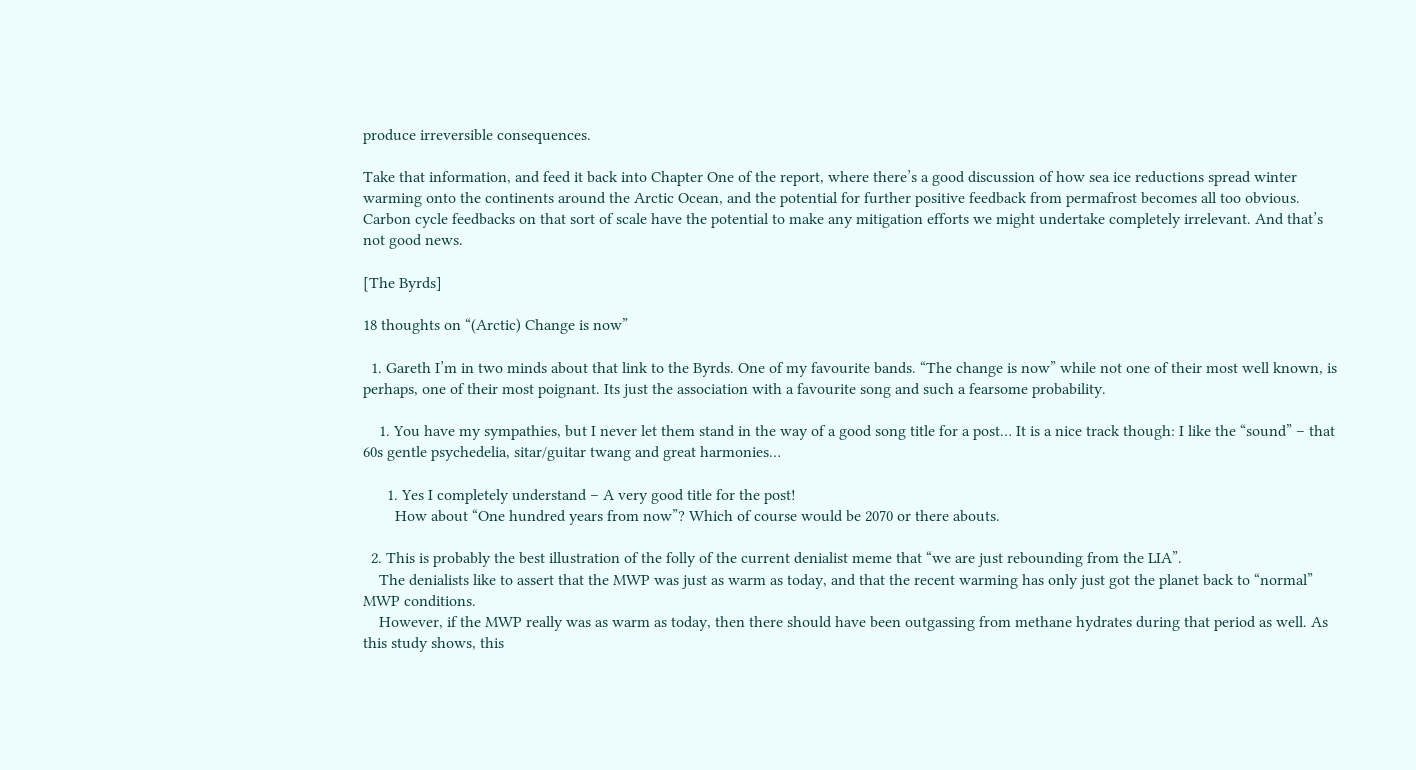produce irreversible consequences.

Take that information, and feed it back into Chapter One of the report, where there’s a good discussion of how sea ice reductions spread winter warming onto the continents around the Arctic Ocean, and the potential for further positive feedback from permafrost becomes all too obvious. Carbon cycle feedbacks on that sort of scale have the potential to make any mitigation efforts we might undertake completely irrelevant. And that’s not good news.

[The Byrds]

18 thoughts on “(Arctic) Change is now”

  1. Gareth I’m in two minds about that link to the Byrds. One of my favourite bands. “The change is now” while not one of their most well known, is perhaps, one of their most poignant. Its just the association with a favourite song and such a fearsome probability.

    1. You have my sympathies, but I never let them stand in the way of a good song title for a post… It is a nice track though: I like the “sound” – that 60s gentle psychedelia, sitar/guitar twang and great harmonies…

      1. Yes I completely understand – A very good title for the post!
        How about “One hundred years from now”? Which of course would be 2070 or there abouts.

  2. This is probably the best illustration of the folly of the current denialist meme that “we are just rebounding from the LIA”.
    The denialists like to assert that the MWP was just as warm as today, and that the recent warming has only just got the planet back to “normal” MWP conditions.
    However, if the MWP really was as warm as today, then there should have been outgassing from methane hydrates during that period as well. As this study shows, this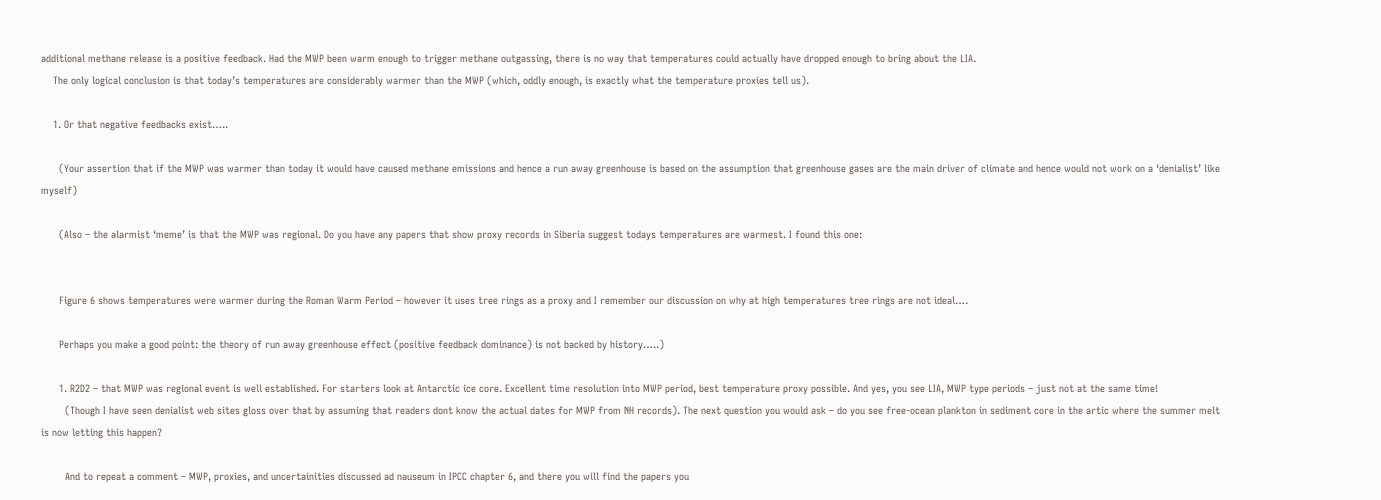additional methane release is a positive feedback. Had the MWP been warm enough to trigger methane outgassing, there is no way that temperatures could actually have dropped enough to bring about the LIA.
    The only logical conclusion is that today’s temperatures are considerably warmer than the MWP (which, oddly enough, is exactly what the temperature proxies tell us).

    1. Or that negative feedbacks exist…..

      (Your assertion that if the MWP was warmer than today it would have caused methane emissions and hence a run away greenhouse is based on the assumption that greenhouse gases are the main driver of climate and hence would not work on a ‘denialist’ like myself)

      (Also – the alarmist ‘meme’ is that the MWP was regional. Do you have any papers that show proxy records in Siberia suggest todays temperatures are warmest. I found this one:


      Figure 6 shows temperatures were warmer during the Roman Warm Period – however it uses tree rings as a proxy and I remember our discussion on why at high temperatures tree rings are not ideal….

      Perhaps you make a good point: the theory of run away greenhouse effect (positive feedback dominance) is not backed by history…..)

      1. R2D2 – that MWP was regional event is well established. For starters look at Antarctic ice core. Excellent time resolution into MWP period, best temperature proxy possible. And yes, you see LIA, MWP type periods – just not at the same time!
        (Though I have seen denialist web sites gloss over that by assuming that readers dont know the actual dates for MWP from NH records). The next question you would ask – do you see free-ocean plankton in sediment core in the artic where the summer melt is now letting this happen?

        And to repeat a comment – MWP, proxies, and uncertainities discussed ad nauseum in IPCC chapter 6, and there you will find the papers you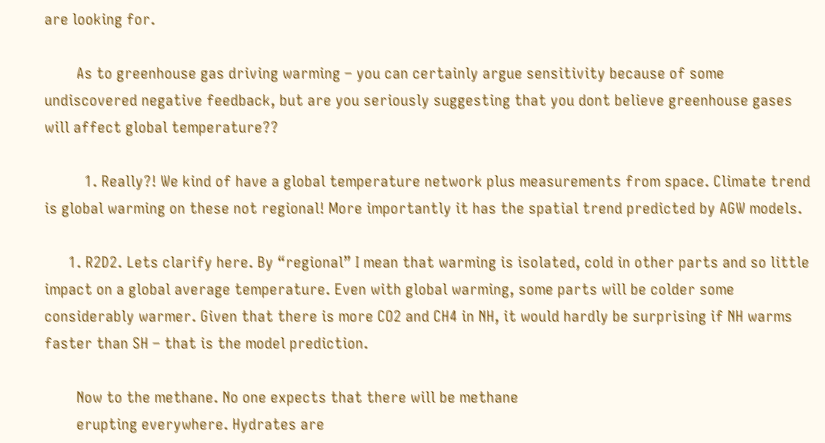are looking for.

        As to greenhouse gas driving warming – you can certainly argue sensitivity because of some undiscovered negative feedback, but are you seriously suggesting that you dont believe greenhouse gases will affect global temperature??

          1. Really?! We kind of have a global temperature network plus measurements from space. Climate trend is global warming on these not regional! More importantly it has the spatial trend predicted by AGW models.

      1. R2D2. Lets clarify here. By “regional” I mean that warming is isolated, cold in other parts and so little impact on a global average temperature. Even with global warming, some parts will be colder some considerably warmer. Given that there is more CO2 and CH4 in NH, it would hardly be surprising if NH warms faster than SH – that is the model prediction.

        Now to the methane. No one expects that there will be methane
        erupting everywhere. Hydrates are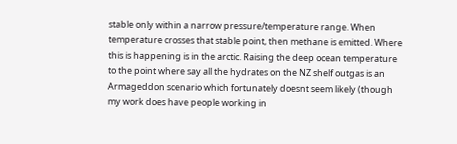stable only within a narrow pressure/temperature range. When temperature crosses that stable point, then methane is emitted. Where this is happening is in the arctic. Raising the deep ocean temperature to the point where say all the hydrates on the NZ shelf outgas is an Armageddon scenario which fortunately doesnt seem likely (though my work does have people working in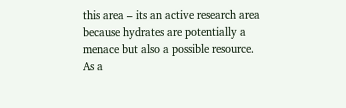this area – its an active research area because hydrates are potentially a menace but also a possible resource. As a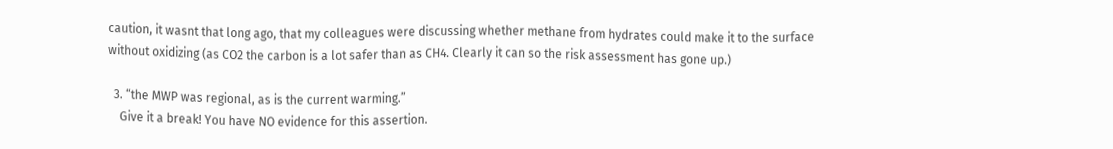caution, it wasnt that long ago, that my colleagues were discussing whether methane from hydrates could make it to the surface without oxidizing (as CO2 the carbon is a lot safer than as CH4. Clearly it can so the risk assessment has gone up.)

  3. “the MWP was regional, as is the current warming.”
    Give it a break! You have NO evidence for this assertion.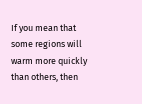If you mean that some regions will warm more quickly than others, then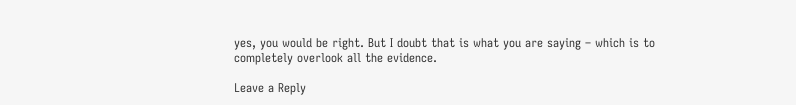yes, you would be right. But I doubt that is what you are saying – which is to completely overlook all the evidence.

Leave a Reply